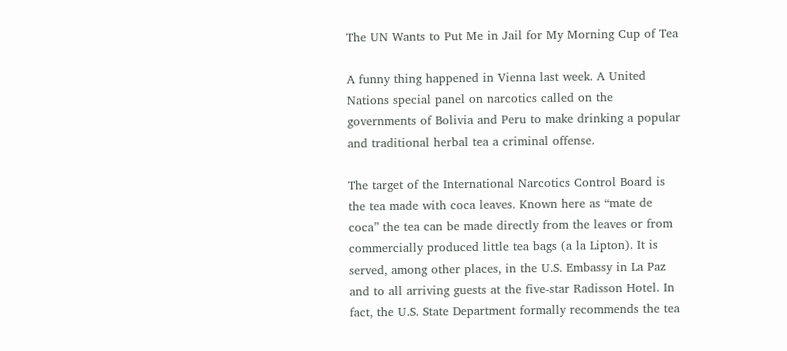The UN Wants to Put Me in Jail for My Morning Cup of Tea

A funny thing happened in Vienna last week. A United Nations special panel on narcotics called on the governments of Bolivia and Peru to make drinking a popular and traditional herbal tea a criminal offense.

The target of the International Narcotics Control Board is the tea made with coca leaves. Known here as “mate de coca” the tea can be made directly from the leaves or from commercially produced little tea bags (a la Lipton). It is served, among other places, in the U.S. Embassy in La Paz and to all arriving guests at the five-star Radisson Hotel. In fact, the U.S. State Department formally recommends the tea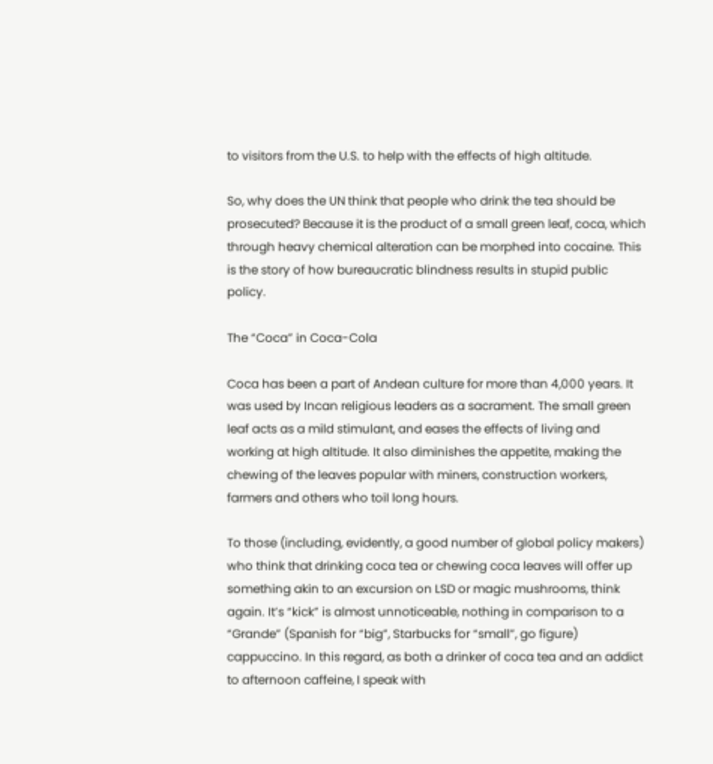to visitors from the U.S. to help with the effects of high altitude.

So, why does the UN think that people who drink the tea should be prosecuted? Because it is the product of a small green leaf, coca, which through heavy chemical alteration can be morphed into cocaine. This is the story of how bureaucratic blindness results in stupid public policy.

The “Coca” in Coca-Cola

Coca has been a part of Andean culture for more than 4,000 years. It was used by Incan religious leaders as a sacrament. The small green leaf acts as a mild stimulant, and eases the effects of living and working at high altitude. It also diminishes the appetite, making the chewing of the leaves popular with miners, construction workers, farmers and others who toil long hours.

To those (including, evidently, a good number of global policy makers) who think that drinking coca tea or chewing coca leaves will offer up something akin to an excursion on LSD or magic mushrooms, think again. It’s “kick” is almost unnoticeable, nothing in comparison to a “Grande” (Spanish for “big”, Starbucks for “small”, go figure) cappuccino. In this regard, as both a drinker of coca tea and an addict to afternoon caffeine, I speak with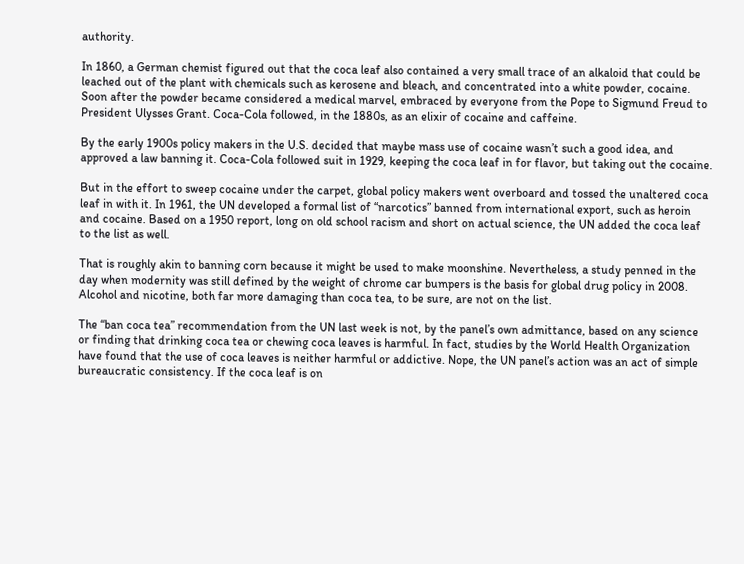authority.

In 1860, a German chemist figured out that the coca leaf also contained a very small trace of an alkaloid that could be leached out of the plant with chemicals such as kerosene and bleach, and concentrated into a white powder, cocaine. Soon after the powder became considered a medical marvel, embraced by everyone from the Pope to Sigmund Freud to President Ulysses Grant. Coca-Cola followed, in the 1880s, as an elixir of cocaine and caffeine.

By the early 1900s policy makers in the U.S. decided that maybe mass use of cocaine wasn’t such a good idea, and approved a law banning it. Coca-Cola followed suit in 1929, keeping the coca leaf in for flavor, but taking out the cocaine.

But in the effort to sweep cocaine under the carpet, global policy makers went overboard and tossed the unaltered coca leaf in with it. In 1961, the UN developed a formal list of “narcotics” banned from international export, such as heroin and cocaine. Based on a 1950 report, long on old school racism and short on actual science, the UN added the coca leaf to the list as well.

That is roughly akin to banning corn because it might be used to make moonshine. Nevertheless, a study penned in the day when modernity was still defined by the weight of chrome car bumpers is the basis for global drug policy in 2008. Alcohol and nicotine, both far more damaging than coca tea, to be sure, are not on the list.

The “ban coca tea” recommendation from the UN last week is not, by the panel’s own admittance, based on any science or finding that drinking coca tea or chewing coca leaves is harmful. In fact, studies by the World Health Organization have found that the use of coca leaves is neither harmful or addictive. Nope, the UN panel’s action was an act of simple bureaucratic consistency. If the coca leaf is on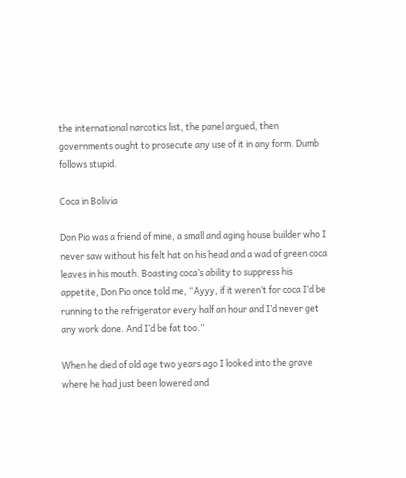the international narcotics list, the panel argued, then governments ought to prosecute any use of it in any form. Dumb follows stupid.

Coca in Bolivia

Don Pio was a friend of mine, a small and aging house builder who I never saw without his felt hat on his head and a wad of green coca leaves in his mouth. Boasting coca’s ability to suppress his appetite, Don Pio once told me, “Ayyy, if it weren’t for coca I’d be running to the refrigerator every half an hour and I’d never get any work done. And I’d be fat too.”

When he died of old age two years ago I looked into the grave where he had just been lowered and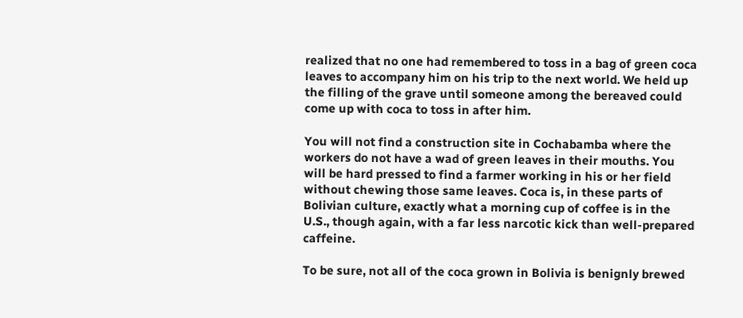realized that no one had remembered to toss in a bag of green coca leaves to accompany him on his trip to the next world. We held up the filling of the grave until someone among the bereaved could come up with coca to toss in after him.

You will not find a construction site in Cochabamba where the workers do not have a wad of green leaves in their mouths. You will be hard pressed to find a farmer working in his or her field without chewing those same leaves. Coca is, in these parts of Bolivian culture, exactly what a morning cup of coffee is in the U.S., though again, with a far less narcotic kick than well-prepared caffeine.

To be sure, not all of the coca grown in Bolivia is benignly brewed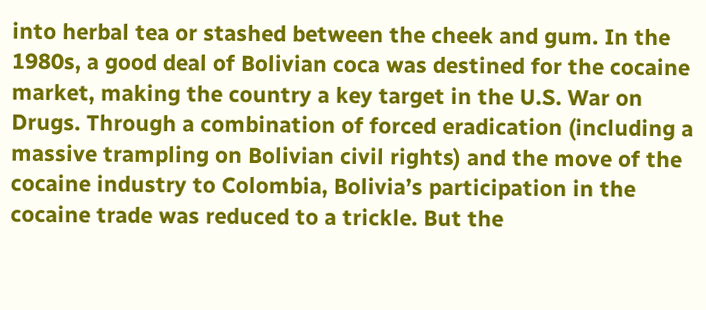into herbal tea or stashed between the cheek and gum. In the 1980s, a good deal of Bolivian coca was destined for the cocaine market, making the country a key target in the U.S. War on Drugs. Through a combination of forced eradication (including a massive trampling on Bolivian civil rights) and the move of the cocaine industry to Colombia, Bolivia’s participation in the cocaine trade was reduced to a trickle. But the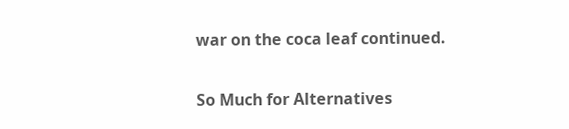war on the coca leaf continued.

So Much for Alternatives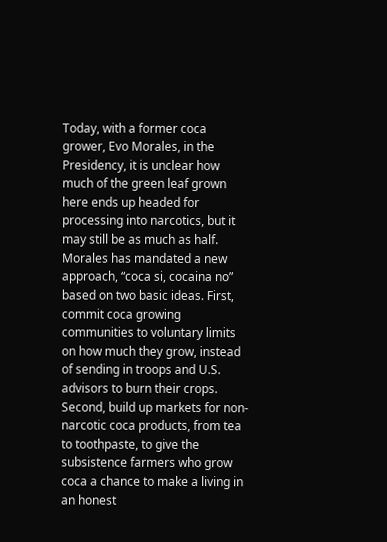Today, with a former coca grower, Evo Morales, in the Presidency, it is unclear how much of the green leaf grown here ends up headed for processing into narcotics, but it may still be as much as half. Morales has mandated a new approach, “coca si, cocaina no” based on two basic ideas. First, commit coca growing communities to voluntary limits on how much they grow, instead of sending in troops and U.S. advisors to burn their crops. Second, build up markets for non-narcotic coca products, from tea to toothpaste, to give the subsistence farmers who grow coca a chance to make a living in an honest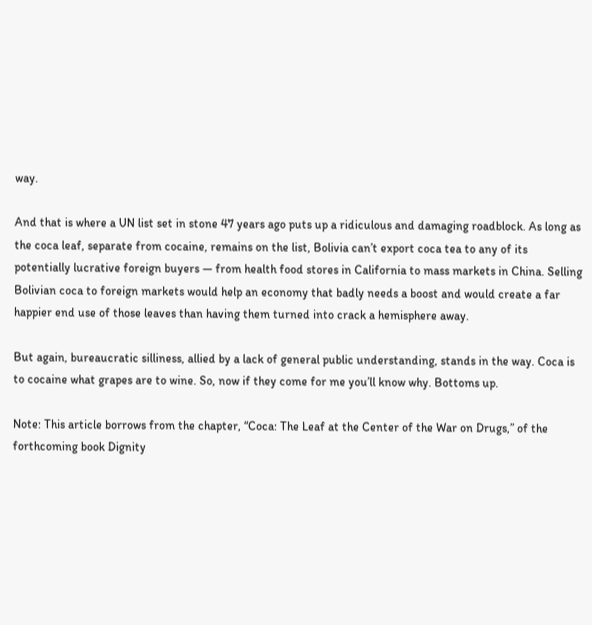way.

And that is where a UN list set in stone 47 years ago puts up a ridiculous and damaging roadblock. As long as the coca leaf, separate from cocaine, remains on the list, Bolivia can’t export coca tea to any of its potentially lucrative foreign buyers — from health food stores in California to mass markets in China. Selling Bolivian coca to foreign markets would help an economy that badly needs a boost and would create a far happier end use of those leaves than having them turned into crack a hemisphere away.

But again, bureaucratic silliness, allied by a lack of general public understanding, stands in the way. Coca is to cocaine what grapes are to wine. So, now if they come for me you’ll know why. Bottoms up.

Note: This article borrows from the chapter, “Coca: The Leaf at the Center of the War on Drugs,” of the forthcoming book Dignity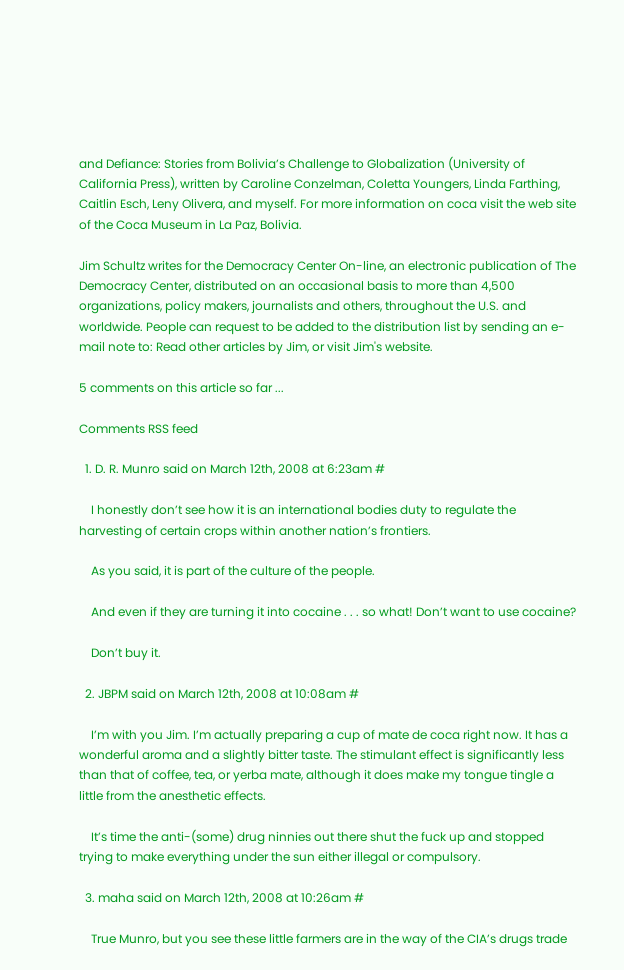and Defiance: Stories from Bolivia’s Challenge to Globalization (University of California Press), written by Caroline Conzelman, Coletta Youngers, Linda Farthing, Caitlin Esch, Leny Olivera, and myself. For more information on coca visit the web site of the Coca Museum in La Paz, Bolivia.

Jim Schultz writes for the Democracy Center On-line, an electronic publication of The Democracy Center, distributed on an occasional basis to more than 4,500 organizations, policy makers, journalists and others, throughout the U.S. and worldwide. People can request to be added to the distribution list by sending an e-mail note to: Read other articles by Jim, or visit Jim's website.

5 comments on this article so far ...

Comments RSS feed

  1. D. R. Munro said on March 12th, 2008 at 6:23am #

    I honestly don’t see how it is an international bodies duty to regulate the harvesting of certain crops within another nation’s frontiers.

    As you said, it is part of the culture of the people.

    And even if they are turning it into cocaine . . . so what! Don’t want to use cocaine?

    Don’t buy it.

  2. JBPM said on March 12th, 2008 at 10:08am #

    I’m with you Jim. I’m actually preparing a cup of mate de coca right now. It has a wonderful aroma and a slightly bitter taste. The stimulant effect is significantly less than that of coffee, tea, or yerba mate, although it does make my tongue tingle a little from the anesthetic effects.

    It’s time the anti-(some) drug ninnies out there shut the fuck up and stopped trying to make everything under the sun either illegal or compulsory.

  3. maha said on March 12th, 2008 at 10:26am #

    True Munro, but you see these little farmers are in the way of the CIA’s drugs trade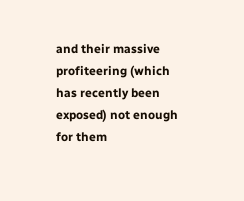and their massive profiteering (which has recently been exposed) not enough for them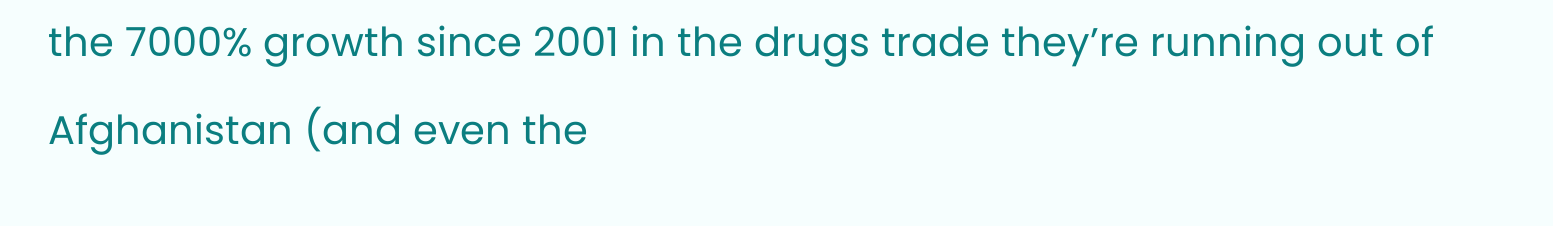the 7000% growth since 2001 in the drugs trade they’re running out of Afghanistan (and even the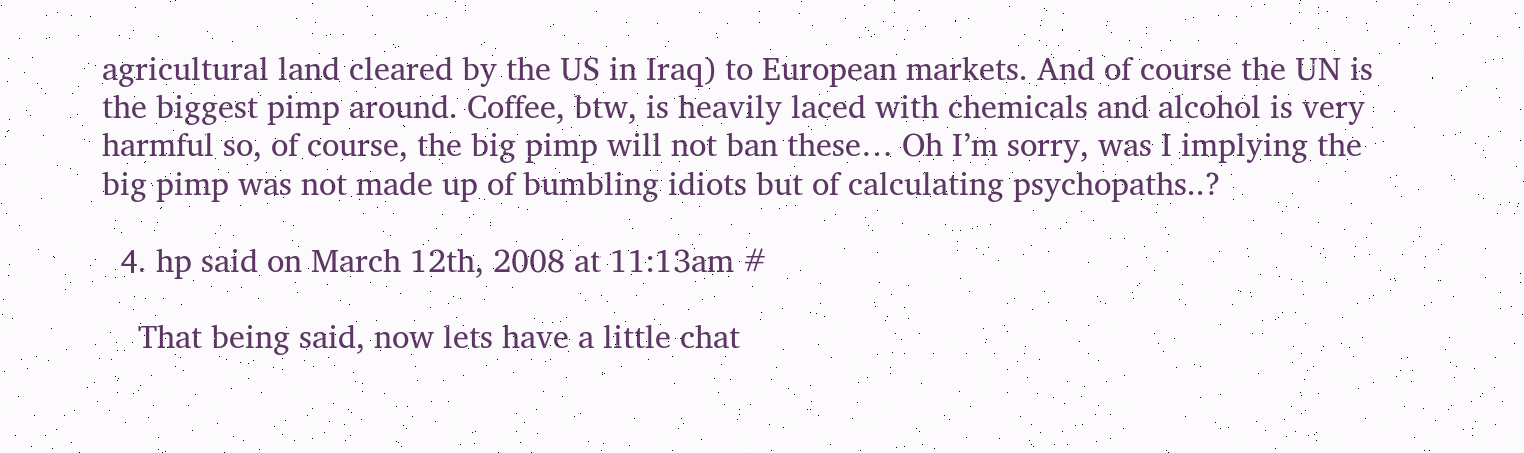agricultural land cleared by the US in Iraq) to European markets. And of course the UN is the biggest pimp around. Coffee, btw, is heavily laced with chemicals and alcohol is very harmful so, of course, the big pimp will not ban these… Oh I’m sorry, was I implying the big pimp was not made up of bumbling idiots but of calculating psychopaths..?

  4. hp said on March 12th, 2008 at 11:13am #

    That being said, now lets have a little chat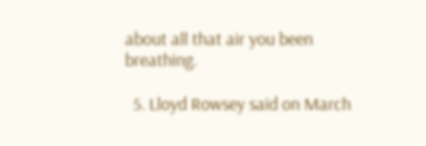about all that air you been breathing.

  5. Lloyd Rowsey said on March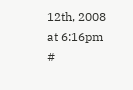12th, 2008 at 6:16pm #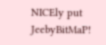NICEly put JeebyBitMaP!